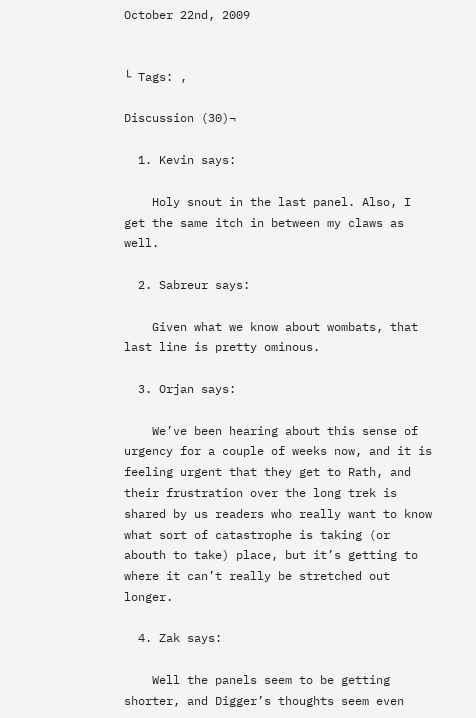October 22nd, 2009


└ Tags: ,

Discussion (30)¬

  1. Kevin says:

    Holy snout in the last panel. Also, I get the same itch in between my claws as well.

  2. Sabreur says:

    Given what we know about wombats, that last line is pretty ominous.

  3. Orjan says:

    We’ve been hearing about this sense of urgency for a couple of weeks now, and it is feeling urgent that they get to Rath, and their frustration over the long trek is shared by us readers who really want to know what sort of catastrophe is taking (or abouth to take) place, but it’s getting to where it can’t really be stretched out longer.

  4. Zak says:

    Well the panels seem to be getting shorter, and Digger’s thoughts seem even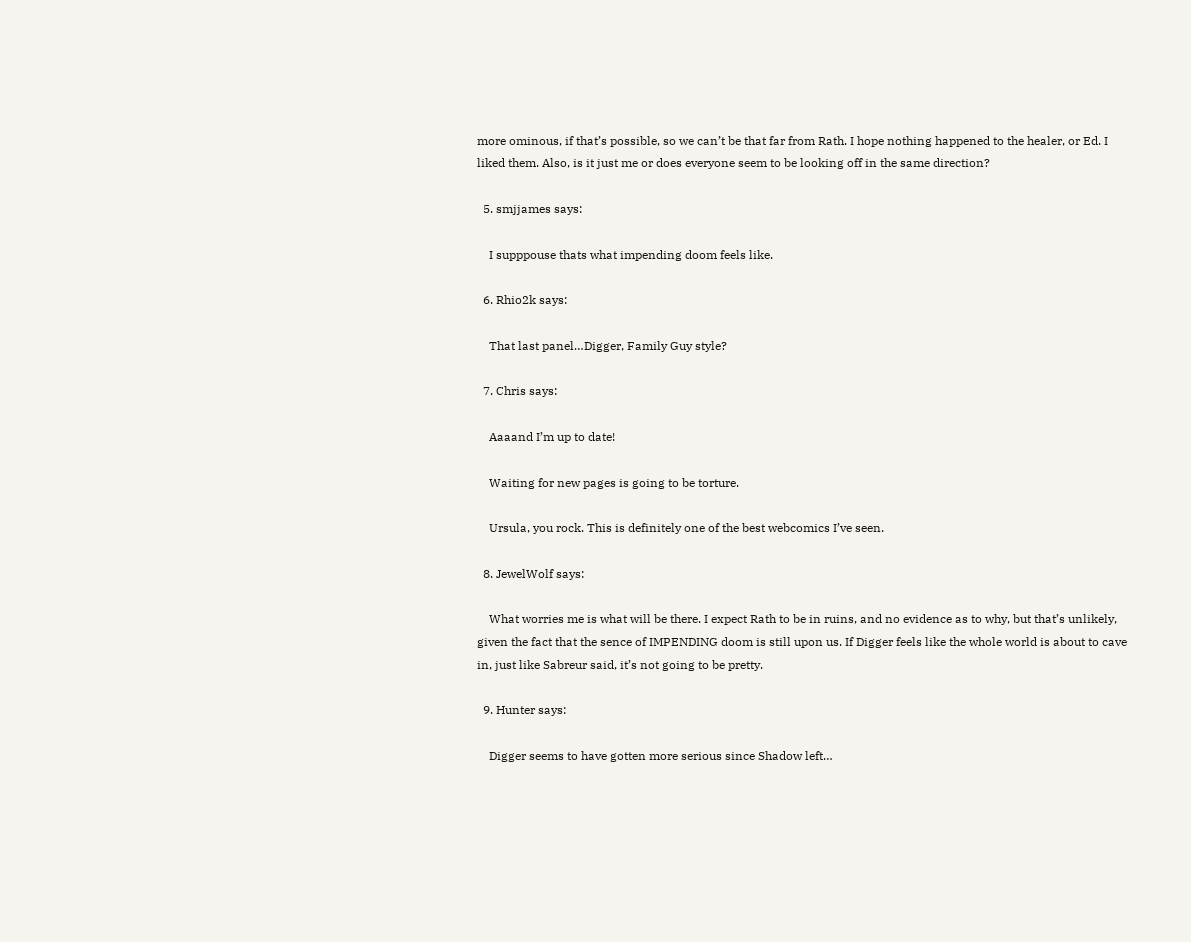more ominous, if that’s possible, so we can’t be that far from Rath. I hope nothing happened to the healer, or Ed. I liked them. Also, is it just me or does everyone seem to be looking off in the same direction?

  5. smjjames says:

    I supppouse thats what impending doom feels like.

  6. Rhio2k says:

    That last panel…Digger, Family Guy style?

  7. Chris says:

    Aaaand I’m up to date!

    Waiting for new pages is going to be torture.

    Ursula, you rock. This is definitely one of the best webcomics I’ve seen.

  8. JewelWolf says:

    What worries me is what will be there. I expect Rath to be in ruins, and no evidence as to why, but that’s unlikely, given the fact that the sence of IMPENDING doom is still upon us. If Digger feels like the whole world is about to cave in, just like Sabreur said, it’s not going to be pretty.

  9. Hunter says:

    Digger seems to have gotten more serious since Shadow left…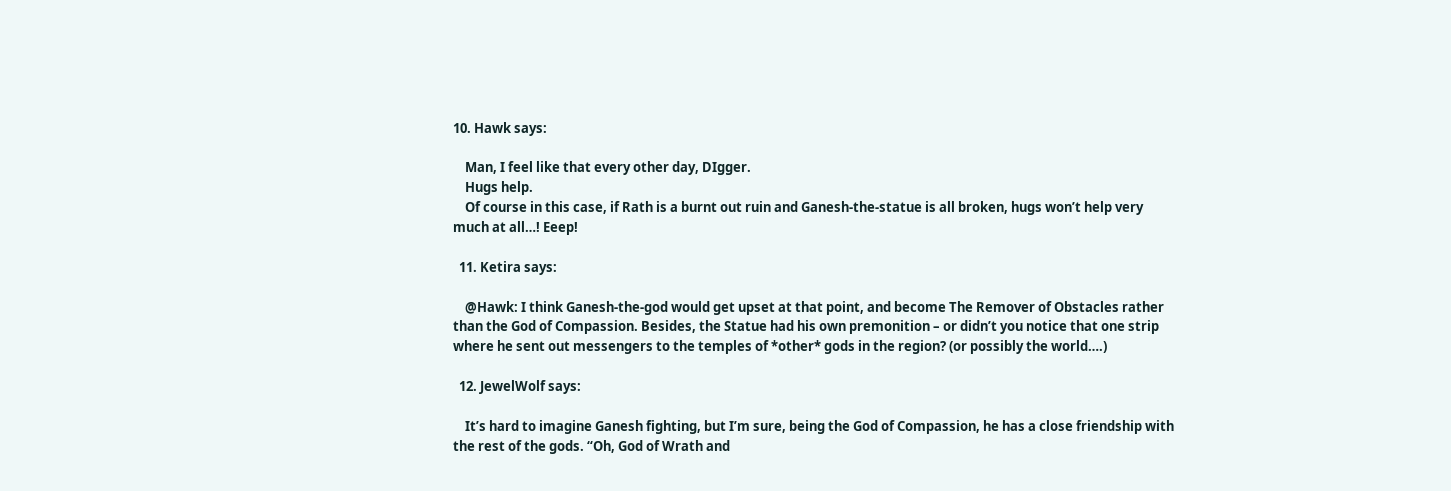10. Hawk says:

    Man, I feel like that every other day, DIgger.
    Hugs help.
    Of course in this case, if Rath is a burnt out ruin and Ganesh-the-statue is all broken, hugs won’t help very much at all…! Eeep!

  11. Ketira says:

    @Hawk: I think Ganesh-the-god would get upset at that point, and become The Remover of Obstacles rather than the God of Compassion. Besides, the Statue had his own premonition – or didn’t you notice that one strip where he sent out messengers to the temples of *other* gods in the region? (or possibly the world….)

  12. JewelWolf says:

    It’s hard to imagine Ganesh fighting, but I’m sure, being the God of Compassion, he has a close friendship with the rest of the gods. “Oh, God of Wrath and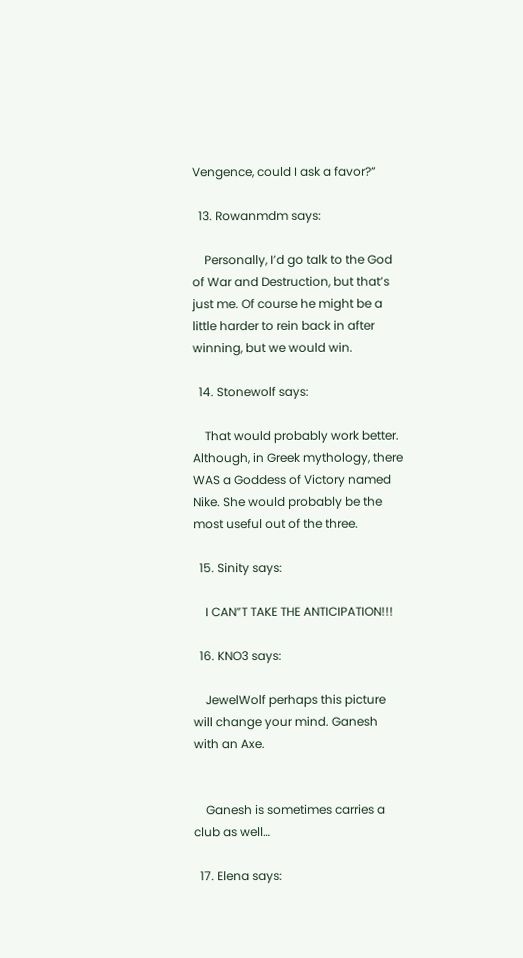Vengence, could I ask a favor?”

  13. Rowanmdm says:

    Personally, I’d go talk to the God of War and Destruction, but that’s just me. Of course he might be a little harder to rein back in after winning, but we would win.

  14. Stonewolf says:

    That would probably work better. Although, in Greek mythology, there WAS a Goddess of Victory named Nike. She would probably be the most useful out of the three.

  15. Sinity says:

    I CAN”T TAKE THE ANTICIPATION!!!

  16. KNO3 says:

    JewelWolf perhaps this picture will change your mind. Ganesh with an Axe.


    Ganesh is sometimes carries a club as well…

  17. Elena says: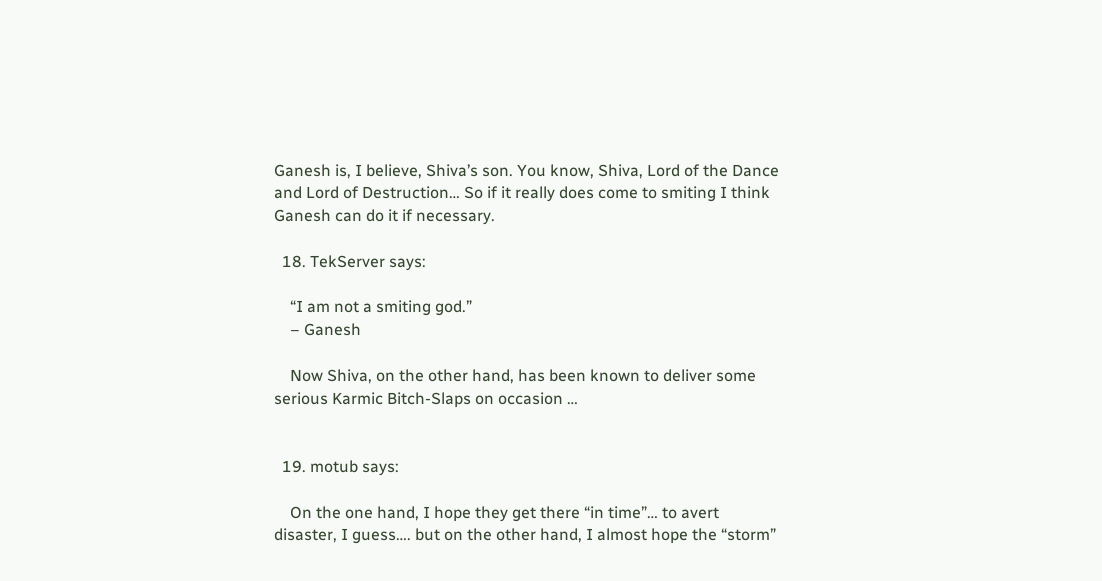Ganesh is, I believe, Shiva’s son. You know, Shiva, Lord of the Dance and Lord of Destruction… So if it really does come to smiting I think Ganesh can do it if necessary.

  18. TekServer says:

    “I am not a smiting god.”
    – Ganesh

    Now Shiva, on the other hand, has been known to deliver some serious Karmic Bitch-Slaps on occasion …


  19. motub says:

    On the one hand, I hope they get there “in time”… to avert disaster, I guess…. but on the other hand, I almost hope the “storm”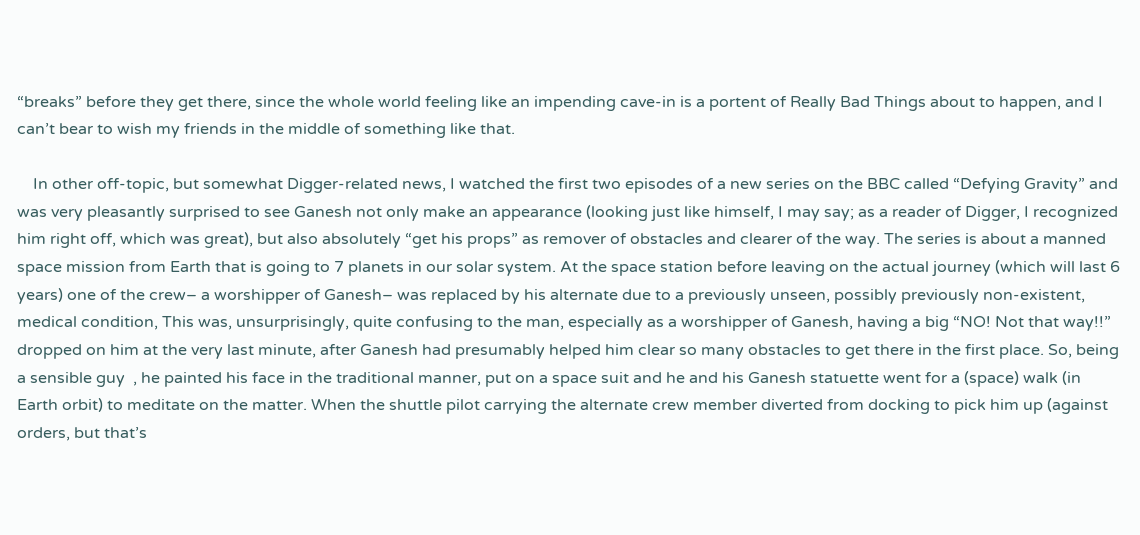“breaks” before they get there, since the whole world feeling like an impending cave-in is a portent of Really Bad Things about to happen, and I can’t bear to wish my friends in the middle of something like that.

    In other off-topic, but somewhat Digger-related news, I watched the first two episodes of a new series on the BBC called “Defying Gravity” and was very pleasantly surprised to see Ganesh not only make an appearance (looking just like himself, I may say; as a reader of Digger, I recognized him right off, which was great), but also absolutely “get his props” as remover of obstacles and clearer of the way. The series is about a manned space mission from Earth that is going to 7 planets in our solar system. At the space station before leaving on the actual journey (which will last 6 years) one of the crew– a worshipper of Ganesh– was replaced by his alternate due to a previously unseen, possibly previously non-existent, medical condition, This was, unsurprisingly, quite confusing to the man, especially as a worshipper of Ganesh, having a big “NO! Not that way!!” dropped on him at the very last minute, after Ganesh had presumably helped him clear so many obstacles to get there in the first place. So, being a sensible guy  , he painted his face in the traditional manner, put on a space suit and he and his Ganesh statuette went for a (space) walk (in Earth orbit) to meditate on the matter. When the shuttle pilot carrying the alternate crew member diverted from docking to pick him up (against orders, but that’s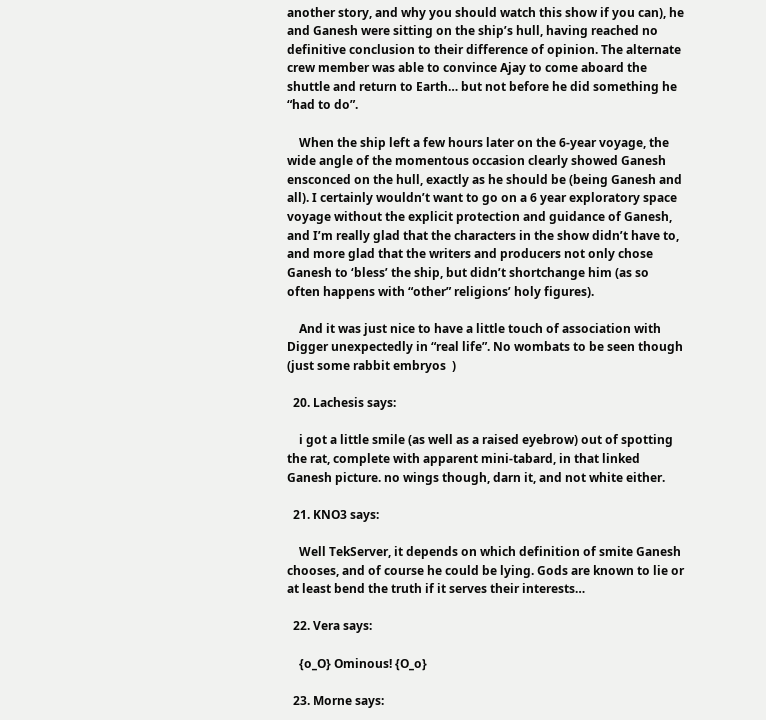another story, and why you should watch this show if you can), he and Ganesh were sitting on the ship’s hull, having reached no definitive conclusion to their difference of opinion. The alternate crew member was able to convince Ajay to come aboard the shuttle and return to Earth… but not before he did something he “had to do”.

    When the ship left a few hours later on the 6-year voyage, the wide angle of the momentous occasion clearly showed Ganesh ensconced on the hull, exactly as he should be (being Ganesh and all). I certainly wouldn’t want to go on a 6 year exploratory space voyage without the explicit protection and guidance of Ganesh, and I’m really glad that the characters in the show didn’t have to, and more glad that the writers and producers not only chose Ganesh to ‘bless’ the ship, but didn’t shortchange him (as so often happens with “other” religions’ holy figures).

    And it was just nice to have a little touch of association with Digger unexpectedly in “real life”. No wombats to be seen though (just some rabbit embryos  )

  20. Lachesis says:

    i got a little smile (as well as a raised eyebrow) out of spotting the rat, complete with apparent mini-tabard, in that linked Ganesh picture. no wings though, darn it, and not white either.

  21. KNO3 says:

    Well TekServer, it depends on which definition of smite Ganesh chooses, and of course he could be lying. Gods are known to lie or at least bend the truth if it serves their interests…

  22. Vera says:

    {o_O} Ominous! {O_o}

  23. Morne says: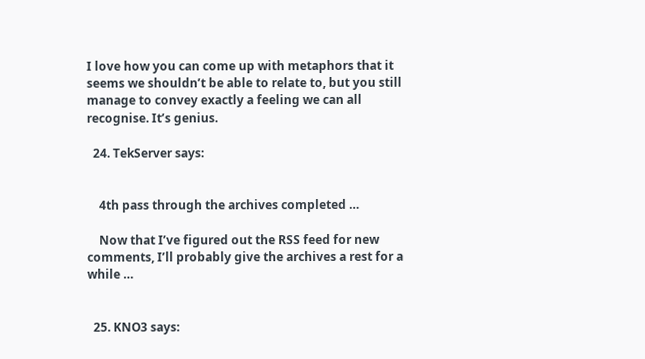I love how you can come up with metaphors that it seems we shouldn’t be able to relate to, but you still manage to convey exactly a feeling we can all recognise. It’s genius.

  24. TekServer says:


    4th pass through the archives completed …

    Now that I’ve figured out the RSS feed for new comments, I’ll probably give the archives a rest for a while …


  25. KNO3 says: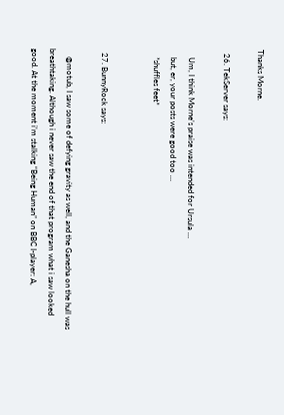Thanks Morne.

  26. TekServer says:

    Um, I think Morne’s praise was intended for Ursula …
    but, er, your posts were good too …
    *shuffles feet*


  27. BunnyRock says:

    @motub, I saw some of defying gravity as well, and the Ganesha on the hull was breathtaking. Although i never saw the end of that program what i saw looked good. At the moment i’m stalking “Being Human” on BBC I-player: A,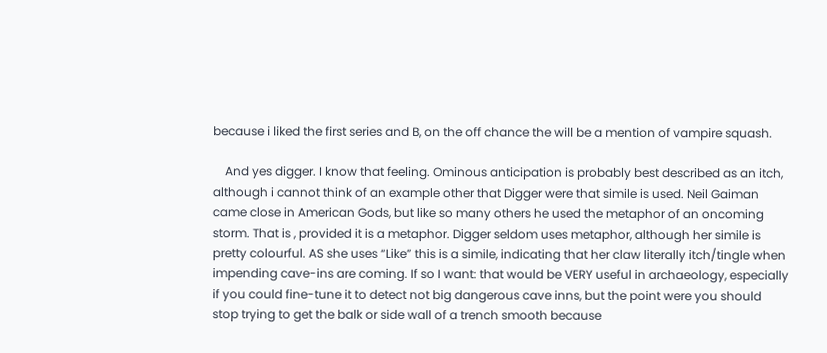because i liked the first series and B, on the off chance the will be a mention of vampire squash.

    And yes digger. I know that feeling. Ominous anticipation is probably best described as an itch, although i cannot think of an example other that Digger were that simile is used. Neil Gaiman came close in American Gods, but like so many others he used the metaphor of an oncoming storm. That is , provided it is a metaphor. Digger seldom uses metaphor, although her simile is pretty colourful. AS she uses “Like” this is a simile, indicating that her claw literally itch/tingle when impending cave-ins are coming. If so I want: that would be VERY useful in archaeology, especially if you could fine-tune it to detect not big dangerous cave inns, but the point were you should stop trying to get the balk or side wall of a trench smooth because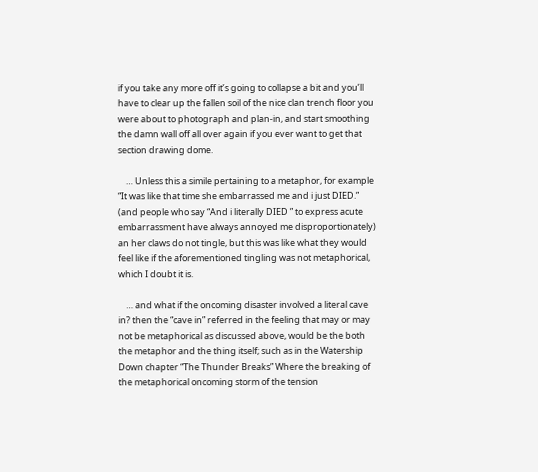if you take any more off it’s going to collapse a bit and you’ll have to clear up the fallen soil of the nice clan trench floor you were about to photograph and plan-in, and start smoothing the damn wall off all over again if you ever want to get that section drawing dome.

    … Unless this a simile pertaining to a metaphor, for example “It was like that time she embarrassed me and i just DIED.” (and people who say “And i literally DIED ” to express acute embarrassment have always annoyed me disproportionately) an her claws do not tingle, but this was like what they would feel like if the aforementioned tingling was not metaphorical, which I doubt it is.

    … and what if the oncoming disaster involved a literal cave in? then the “cave in” referred in the feeling that may or may not be metaphorical as discussed above, would be the both the metaphor and the thing itself; such as in the Watership Down chapter “The Thunder Breaks” Where the breaking of the metaphorical oncoming storm of the tension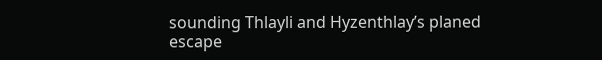sounding Thlayli and Hyzenthlay’s planed escape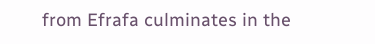from Efrafa culminates in the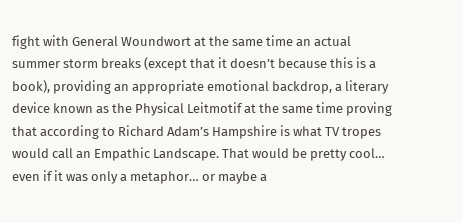fight with General Woundwort at the same time an actual summer storm breaks (except that it doesn’t because this is a book), providing an appropriate emotional backdrop, a literary device known as the Physical Leitmotif at the same time proving that according to Richard Adam’s Hampshire is what TV tropes would call an Empathic Landscape. That would be pretty cool… even if it was only a metaphor… or maybe a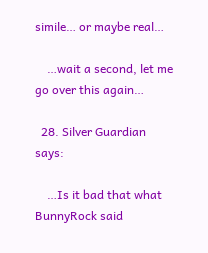simile… or maybe real…

    …wait a second, let me go over this again…

  28. Silver Guardian says:

    …Is it bad that what BunnyRock said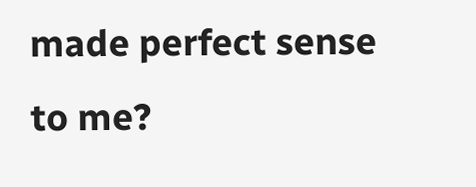made perfect sense to me?